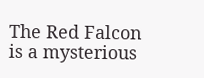The Red Falcon is a mysterious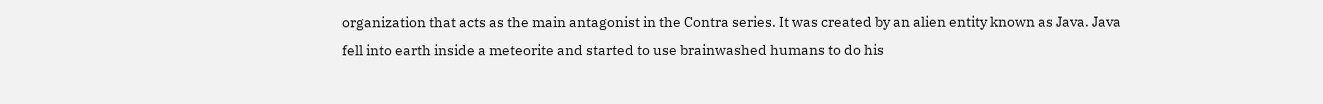organization that acts as the main antagonist in the Contra series. It was created by an alien entity known as Java. Java fell into earth inside a meteorite and started to use brainwashed humans to do his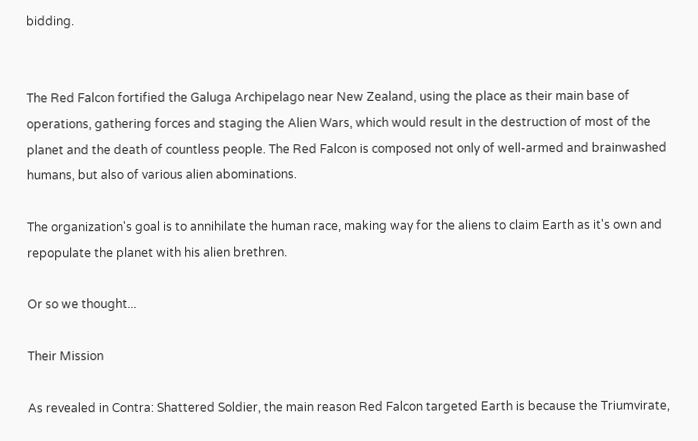bidding.


The Red Falcon fortified the Galuga Archipelago near New Zealand, using the place as their main base of operations, gathering forces and staging the Alien Wars, which would result in the destruction of most of the planet and the death of countless people. The Red Falcon is composed not only of well-armed and brainwashed humans, but also of various alien abominations.

The organization's goal is to annihilate the human race, making way for the aliens to claim Earth as it's own and repopulate the planet with his alien brethren.

Or so we thought...

Their Mission

As revealed in Contra: Shattered Soldier, the main reason Red Falcon targeted Earth is because the Triumvirate,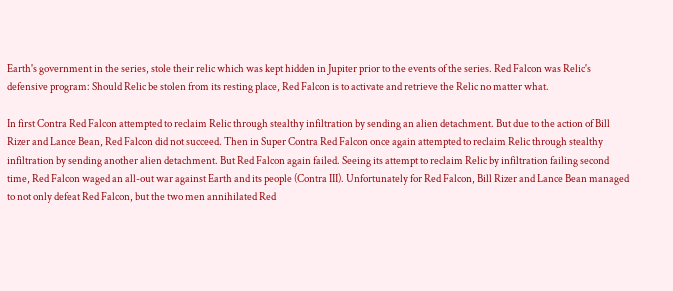Earth's government in the series, stole their relic which was kept hidden in Jupiter prior to the events of the series. Red Falcon was Relic's defensive program: Should Relic be stolen from its resting place, Red Falcon is to activate and retrieve the Relic no matter what.

In first Contra Red Falcon attempted to reclaim Relic through stealthy infiltration by sending an alien detachment. But due to the action of Bill Rizer and Lance Bean, Red Falcon did not succeed. Then in Super Contra Red Falcon once again attempted to reclaim Relic through stealthy infiltration by sending another alien detachment. But Red Falcon again failed. Seeing its attempt to reclaim Relic by infiltration failing second time, Red Falcon waged an all-out war against Earth and its people (Contra III). Unfortunately for Red Falcon, Bill Rizer and Lance Bean managed to not only defeat Red Falcon, but the two men annihilated Red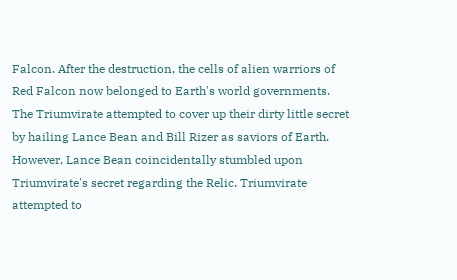Falcon. After the destruction, the cells of alien warriors of Red Falcon now belonged to Earth's world governments. The Triumvirate attempted to cover up their dirty little secret by hailing Lance Bean and Bill Rizer as saviors of Earth. However, Lance Bean coincidentally stumbled upon Triumvirate's secret regarding the Relic. Triumvirate attempted to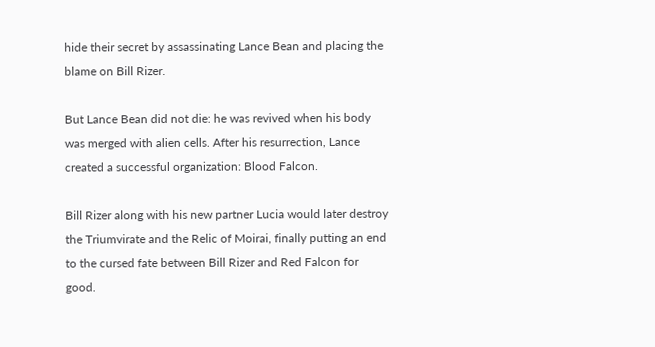hide their secret by assassinating Lance Bean and placing the blame on Bill Rizer.

But Lance Bean did not die: he was revived when his body was merged with alien cells. After his resurrection, Lance created a successful organization: Blood Falcon.

Bill Rizer along with his new partner Lucia would later destroy the Triumvirate and the Relic of Moirai, finally putting an end to the cursed fate between Bill Rizer and Red Falcon for good.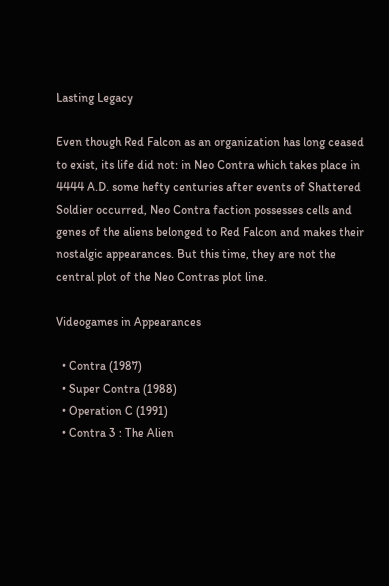Lasting Legacy

Even though Red Falcon as an organization has long ceased to exist, its life did not: in Neo Contra which takes place in 4444 A.D. some hefty centuries after events of Shattered Soldier occurred, Neo Contra faction possesses cells and genes of the aliens belonged to Red Falcon and makes their nostalgic appearances. But this time, they are not the central plot of the Neo Contras plot line.

Videogames in Appearances

  • Contra (1987)
  • Super Contra (1988)
  • Operation C (1991)
  • Contra 3 : The Alien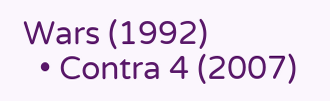Wars (1992)
  • Contra 4 (2007)